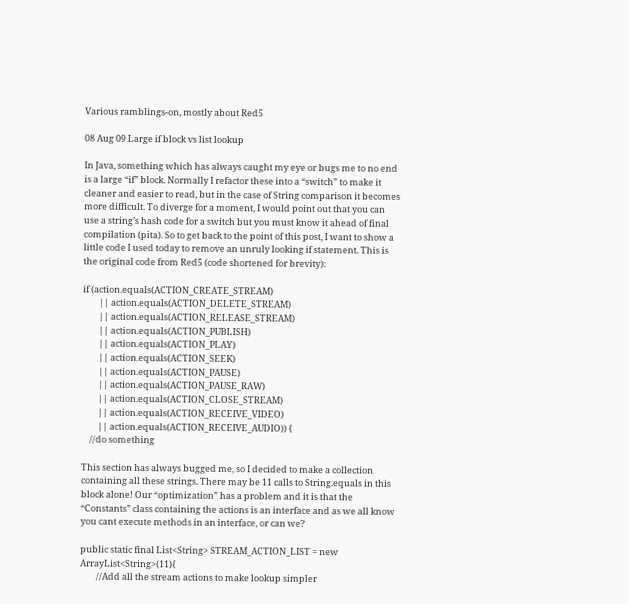Various ramblings-on, mostly about Red5

08 Aug 09 Large if block vs list lookup

In Java, something which has always caught my eye or bugs me to no end is a large “if” block. Normally I refactor these into a “switch” to make it cleaner and easier to read, but in the case of String comparison it becomes more difficult. To diverge for a moment, I would point out that you can use a string’s hash code for a switch but you must know it ahead of final compilation (pita). So to get back to the point of this post, I want to show a little code I used today to remove an unruly looking if statement. This is the original code from Red5 (code shortened for brevity):

if (action.equals(ACTION_CREATE_STREAM)
        || action.equals(ACTION_DELETE_STREAM)
        || action.equals(ACTION_RELEASE_STREAM)
        || action.equals(ACTION_PUBLISH)
        || action.equals(ACTION_PLAY)
        || action.equals(ACTION_SEEK)
        || action.equals(ACTION_PAUSE)
        || action.equals(ACTION_PAUSE_RAW)
        || action.equals(ACTION_CLOSE_STREAM)
        || action.equals(ACTION_RECEIVE_VIDEO)
        || action.equals(ACTION_RECEIVE_AUDIO)) {
    //do something

This section has always bugged me, so I decided to make a collection containing all these strings. There may be 11 calls to String.equals in this block alone! Our “optimization” has a problem and it is that the “Constants” class containing the actions is an interface and as we all know you cant execute methods in an interface, or can we?

public static final List<String> STREAM_ACTION_LIST = new ArrayList<String>(11){
        //Add all the stream actions to make lookup simpler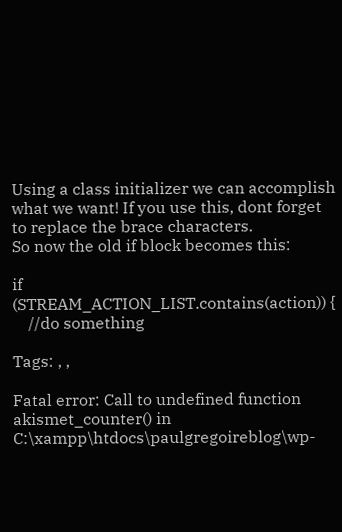Using a class initializer we can accomplish what we want! If you use this, dont forget to replace the brace characters.
So now the old if block becomes this:

if (STREAM_ACTION_LIST.contains(action)) {
    //do something

Tags: , ,

Fatal error: Call to undefined function akismet_counter() in C:\xampp\htdocs\paulgregoireblog\wp-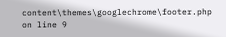content\themes\googlechrome\footer.php on line 9